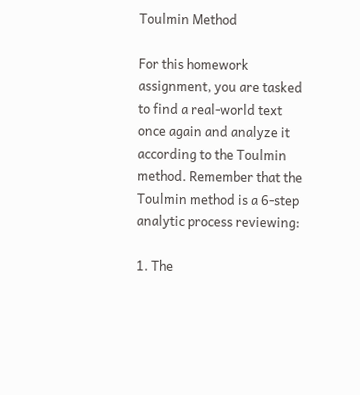Toulmin Method

For this homework assignment, you are tasked to find a real-world text once again and analyze it according to the Toulmin method. Remember that the Toulmin method is a 6-step analytic process reviewing:

1. The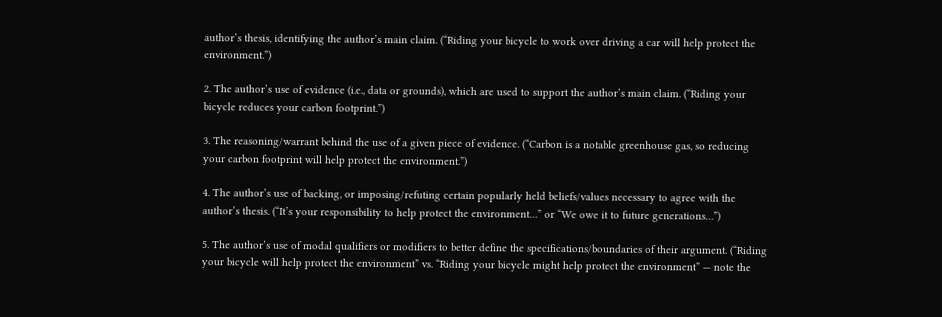author’s thesis, identifying the author’s main claim. (“Riding your bicycle to work over driving a car will help protect the environment.”)

2. The author’s use of evidence (i.e., data or grounds), which are used to support the author’s main claim. (“Riding your bicycle reduces your carbon footprint.”)

3. The reasoning/warrant behind the use of a given piece of evidence. (“Carbon is a notable greenhouse gas, so reducing your carbon footprint will help protect the environment.”)

4. The author’s use of backing, or imposing/refuting certain popularly held beliefs/values necessary to agree with the author’s thesis. (“It’s your responsibility to help protect the environment…” or “We owe it to future generations…”)

5. The author’s use of modal qualifiers or modifiers to better define the specifications/boundaries of their argument. (“Riding your bicycle will help protect the environment” vs. “Riding your bicycle might help protect the environment” — note the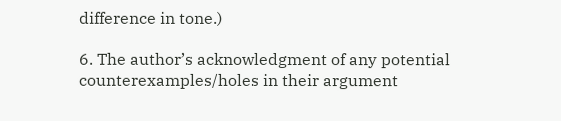difference in tone.)

6. The author’s acknowledgment of any potential counterexamples/holes in their argument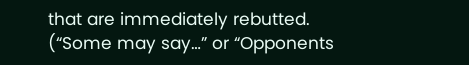that are immediately rebutted. (“Some may say…” or “Opponents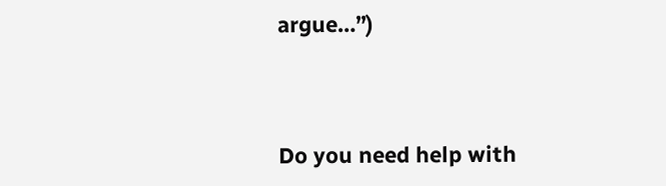argue…”)



Do you need help with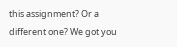this assignment? Or a different one? We got you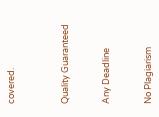covered.



Quality Guaranteed


Any Deadline


No Plagiarism